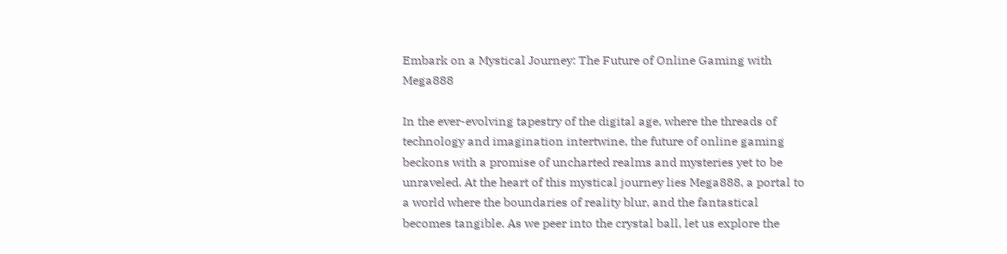Embark on a Mystical Journey: The Future of Online Gaming with Mega888

In the ever-evolving tapestry of the digital age, where the threads of technology and imagination intertwine, the future of online gaming beckons with a promise of uncharted realms and mysteries yet to be unraveled. At the heart of this mystical journey lies Mega888, a portal to a world where the boundaries of reality blur, and the fantastical becomes tangible. As we peer into the crystal ball, let us explore the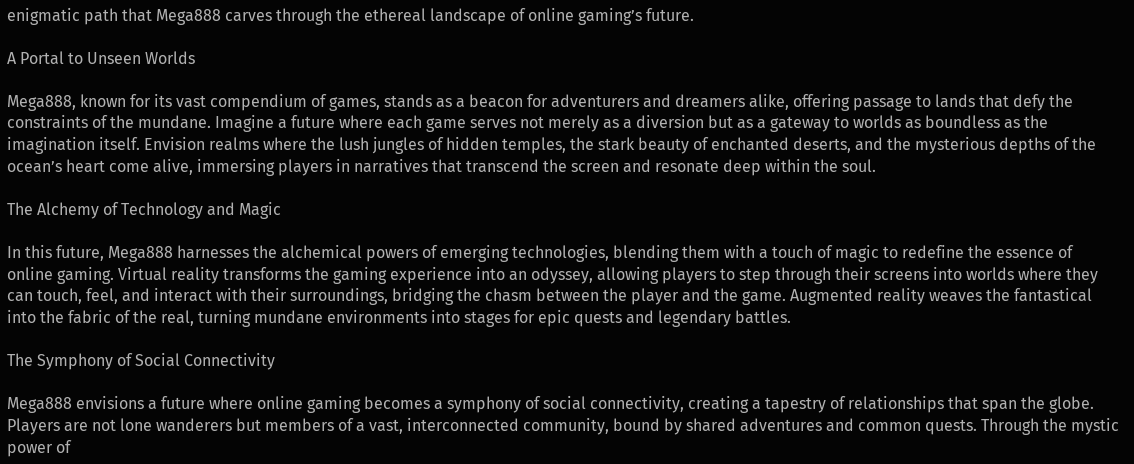enigmatic path that Mega888 carves through the ethereal landscape of online gaming’s future.

A Portal to Unseen Worlds

Mega888, known for its vast compendium of games, stands as a beacon for adventurers and dreamers alike, offering passage to lands that defy the constraints of the mundane. Imagine a future where each game serves not merely as a diversion but as a gateway to worlds as boundless as the imagination itself. Envision realms where the lush jungles of hidden temples, the stark beauty of enchanted deserts, and the mysterious depths of the ocean’s heart come alive, immersing players in narratives that transcend the screen and resonate deep within the soul.

The Alchemy of Technology and Magic

In this future, Mega888 harnesses the alchemical powers of emerging technologies, blending them with a touch of magic to redefine the essence of online gaming. Virtual reality transforms the gaming experience into an odyssey, allowing players to step through their screens into worlds where they can touch, feel, and interact with their surroundings, bridging the chasm between the player and the game. Augmented reality weaves the fantastical into the fabric of the real, turning mundane environments into stages for epic quests and legendary battles.

The Symphony of Social Connectivity

Mega888 envisions a future where online gaming becomes a symphony of social connectivity, creating a tapestry of relationships that span the globe. Players are not lone wanderers but members of a vast, interconnected community, bound by shared adventures and common quests. Through the mystic power of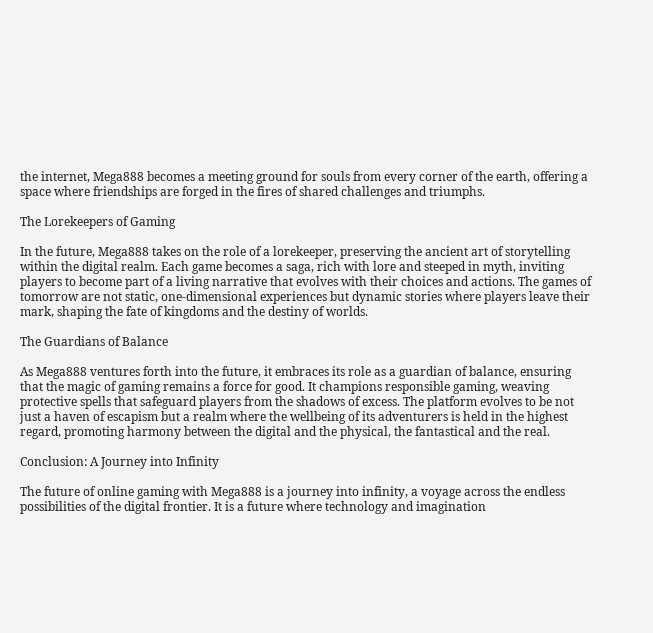the internet, Mega888 becomes a meeting ground for souls from every corner of the earth, offering a space where friendships are forged in the fires of shared challenges and triumphs.

The Lorekeepers of Gaming

In the future, Mega888 takes on the role of a lorekeeper, preserving the ancient art of storytelling within the digital realm. Each game becomes a saga, rich with lore and steeped in myth, inviting players to become part of a living narrative that evolves with their choices and actions. The games of tomorrow are not static, one-dimensional experiences but dynamic stories where players leave their mark, shaping the fate of kingdoms and the destiny of worlds.

The Guardians of Balance

As Mega888 ventures forth into the future, it embraces its role as a guardian of balance, ensuring that the magic of gaming remains a force for good. It champions responsible gaming, weaving protective spells that safeguard players from the shadows of excess. The platform evolves to be not just a haven of escapism but a realm where the wellbeing of its adventurers is held in the highest regard, promoting harmony between the digital and the physical, the fantastical and the real.

Conclusion: A Journey into Infinity

The future of online gaming with Mega888 is a journey into infinity, a voyage across the endless possibilities of the digital frontier. It is a future where technology and imagination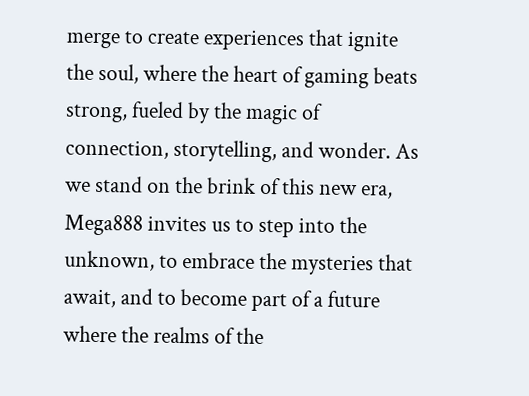merge to create experiences that ignite the soul, where the heart of gaming beats strong, fueled by the magic of connection, storytelling, and wonder. As we stand on the brink of this new era, Mega888 invites us to step into the unknown, to embrace the mysteries that await, and to become part of a future where the realms of the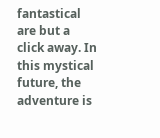fantastical are but a click away. In this mystical future, the adventure is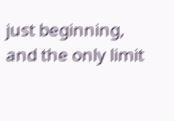just beginning, and the only limit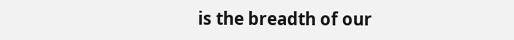is the breadth of our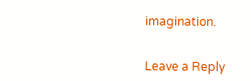imagination.


Leave a Reply